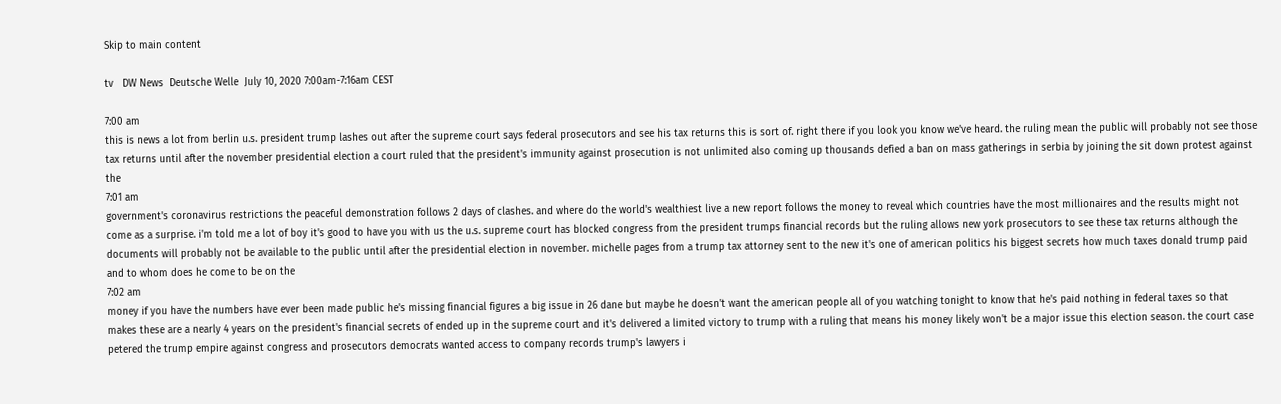Skip to main content

tv   DW News  Deutsche Welle  July 10, 2020 7:00am-7:16am CEST

7:00 am
this is news a lot from berlin u.s. president trump lashes out after the supreme court says federal prosecutors and see his tax returns this is sort of. right there if you look you know we've heard. the ruling mean the public will probably not see those tax returns until after the november presidential election a court ruled that the president's immunity against prosecution is not unlimited also coming up thousands defied a ban on mass gatherings in serbia by joining the sit down protest against the
7:01 am
government's coronavirus restrictions the peaceful demonstration follows 2 days of clashes. and where do the world's wealthiest live a new report follows the money to reveal which countries have the most millionaires and the results might not come as a surprise. i'm told me a lot of boy it's good to have you with us the u.s. supreme court has blocked congress from the president trumps financial records but the ruling allows new york prosecutors to see these tax returns although the documents will probably not be available to the public until after the presidential election in november. michelle pages from a trump tax attorney sent to the new it's one of american politics his biggest secrets how much taxes donald trump paid and to whom does he come to be on the
7:02 am
money if you have the numbers have ever been made public he's missing financial figures a big issue in 26 dane but maybe he doesn't want the american people all of you watching tonight to know that he's paid nothing in federal taxes so that makes these are a nearly 4 years on the president's financial secrets of ended up in the supreme court and it's delivered a limited victory to trump with a ruling that means his money likely won't be a major issue this election season. the court case petered the trump empire against congress and prosecutors democrats wanted access to company records trump's lawyers i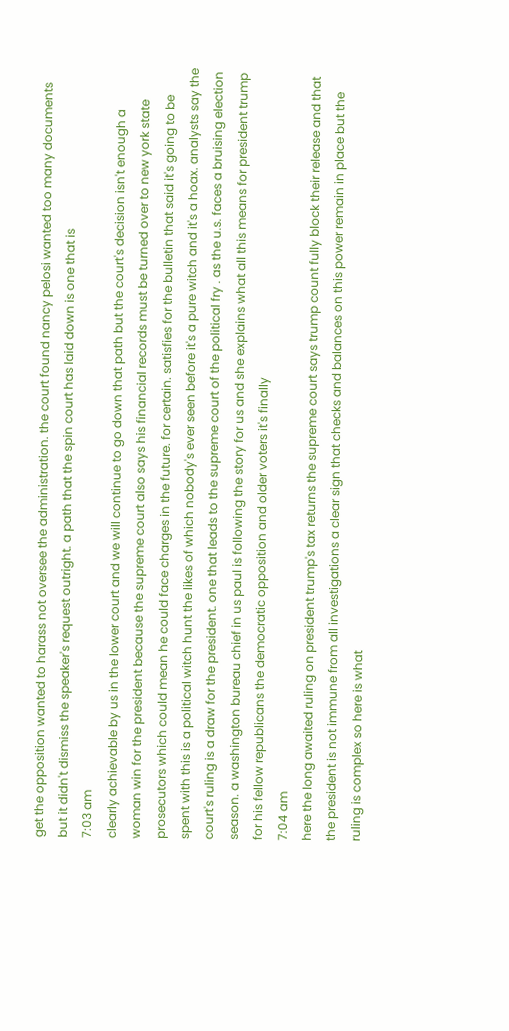get the opposition wanted to harass not oversee the administration. the court found nancy pelosi wanted too many documents but it didn't dismiss the speaker's request outright. a path that the spin court has laid down is one that is
7:03 am
clearly achievable by us in the lower court and we will continue to go down that path but the court's decision isn't enough a woman win for the president because the supreme court also says his financial records must be turned over to new york state prosecutors which could mean he could face charges in the future. for certain. satisfies for the bulletin that said it's going to be spent with this is a political witch hunt the likes of which nobody's ever seen before it's a pure witch and it's a hoax. analysts say the court's ruling is a draw for the president. one that leads to the supreme court of the political fry . as the u.s. faces a bruising election season. a washington bureau chief in us paul is following the story for us and she explains what all this means for president trump for his fellow republicans the democratic opposition and older voters it's finally
7:04 am
here the long awaited ruling on president trump's tax returns the supreme court says trump count fully block their release and that the president is not immune from all investigations a clear sign that checks and balances on this power remain in place but the ruling is complex so here is what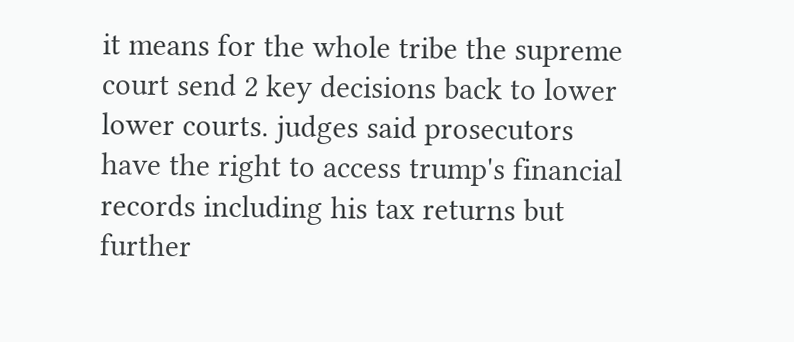it means for the whole tribe the supreme court send 2 key decisions back to lower lower courts. judges said prosecutors have the right to access trump's financial records including his tax returns but further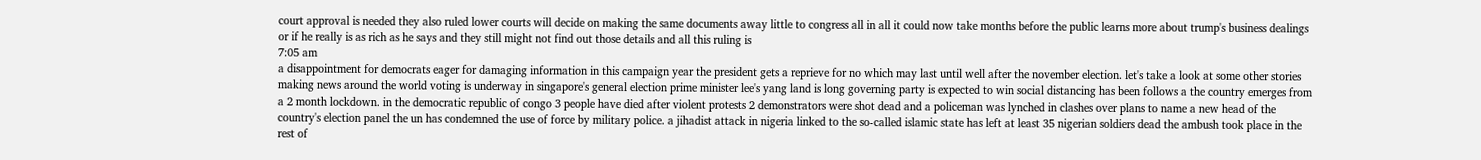court approval is needed they also ruled lower courts will decide on making the same documents away little to congress all in all it could now take months before the public learns more about trump's business dealings or if he really is as rich as he says and they still might not find out those details and all this ruling is
7:05 am
a disappointment for democrats eager for damaging information in this campaign year the president gets a reprieve for no which may last until well after the november election. let's take a look at some other stories making news around the world voting is underway in singapore's general election prime minister lee's yang land is long governing party is expected to win social distancing has been follows a the country emerges from a 2 month lockdown. in the democratic republic of congo 3 people have died after violent protests 2 demonstrators were shot dead and a policeman was lynched in clashes over plans to name a new head of the country's election panel the un has condemned the use of force by military police. a jihadist attack in nigeria linked to the so-called islamic state has left at least 35 nigerian soldiers dead the ambush took place in the rest of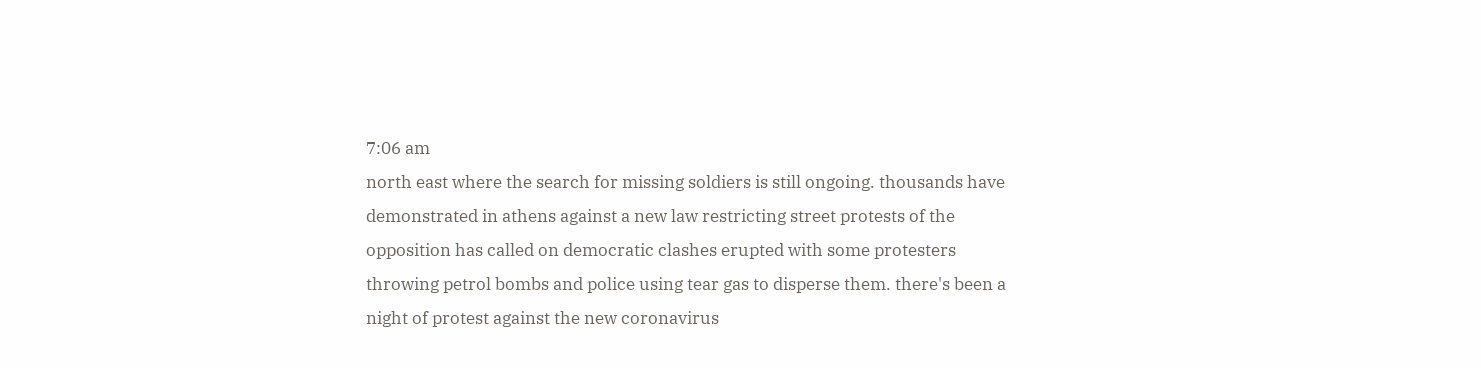7:06 am
north east where the search for missing soldiers is still ongoing. thousands have demonstrated in athens against a new law restricting street protests of the opposition has called on democratic clashes erupted with some protesters throwing petrol bombs and police using tear gas to disperse them. there's been a night of protest against the new coronavirus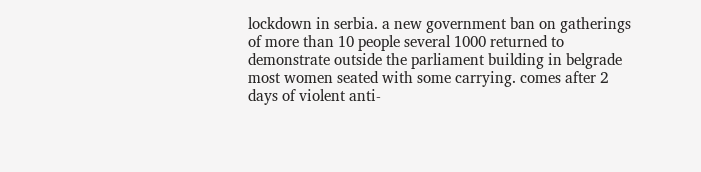lockdown in serbia. a new government ban on gatherings of more than 10 people several 1000 returned to demonstrate outside the parliament building in belgrade most women seated with some carrying. comes after 2 days of violent anti-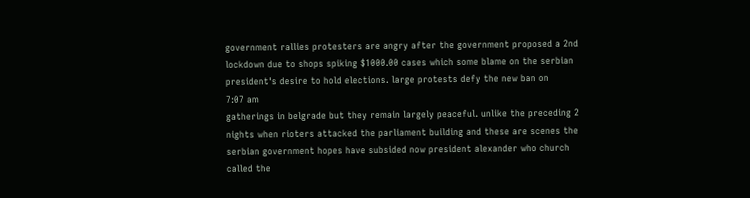government rallies protesters are angry after the government proposed a 2nd lockdown due to shops spiking $1000.00 cases which some blame on the serbian president's desire to hold elections. large protests defy the new ban on
7:07 am
gatherings in belgrade but they remain largely peaceful. unlike the preceding 2 nights when rioters attacked the parliament building and these are scenes the serbian government hopes have subsided now president alexander who church called the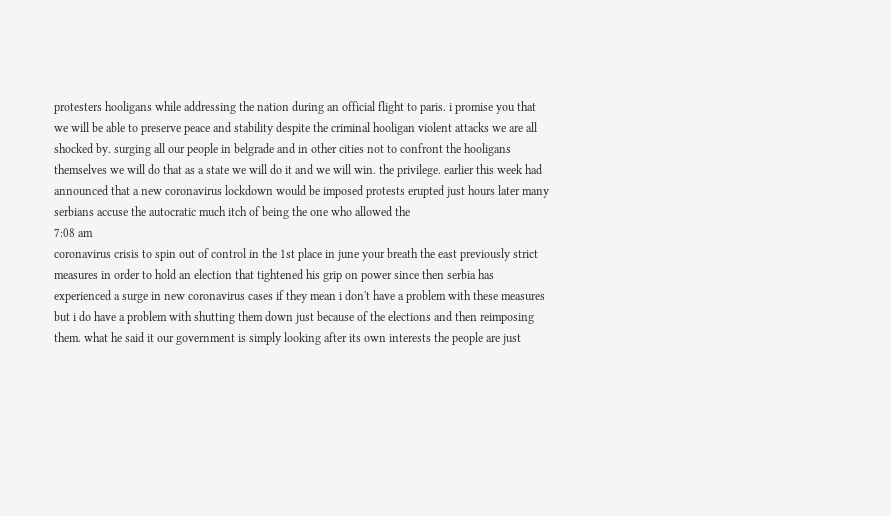protesters hooligans while addressing the nation during an official flight to paris. i promise you that we will be able to preserve peace and stability despite the criminal hooligan violent attacks we are all shocked by. surging all our people in belgrade and in other cities not to confront the hooligans themselves we will do that as a state we will do it and we will win. the privilege. earlier this week had announced that a new coronavirus lockdown would be imposed protests erupted just hours later many serbians accuse the autocratic much itch of being the one who allowed the
7:08 am
coronavirus crisis to spin out of control in the 1st place in june your breath the east previously strict measures in order to hold an election that tightened his grip on power since then serbia has experienced a surge in new coronavirus cases if they mean i don't have a problem with these measures but i do have a problem with shutting them down just because of the elections and then reimposing them. what he said it our government is simply looking after its own interests the people are just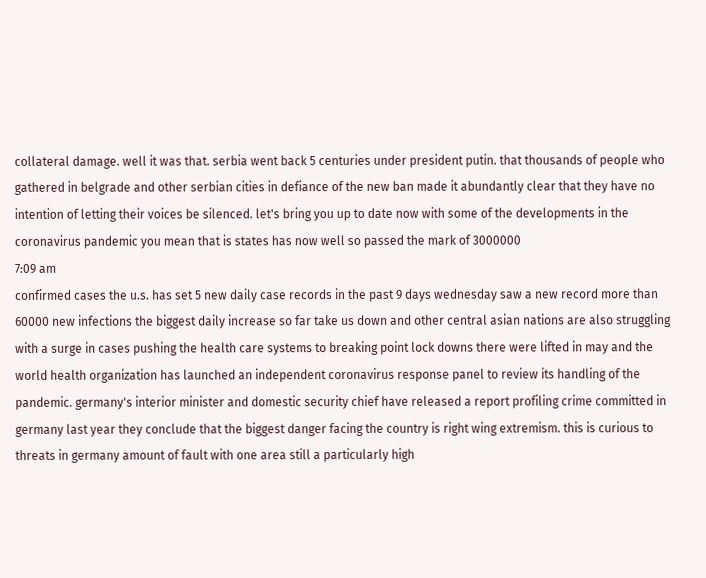collateral damage. well it was that. serbia went back 5 centuries under president putin. that thousands of people who gathered in belgrade and other serbian cities in defiance of the new ban made it abundantly clear that they have no intention of letting their voices be silenced. let's bring you up to date now with some of the developments in the coronavirus pandemic you mean that is states has now well so passed the mark of 3000000
7:09 am
confirmed cases the u.s. has set 5 new daily case records in the past 9 days wednesday saw a new record more than 60000 new infections the biggest daily increase so far take us down and other central asian nations are also struggling with a surge in cases pushing the health care systems to breaking point lock downs there were lifted in may and the world health organization has launched an independent coronavirus response panel to review its handling of the pandemic. germany's interior minister and domestic security chief have released a report profiling crime committed in germany last year they conclude that the biggest danger facing the country is right wing extremism. this is curious to threats in germany amount of fault with one area still a particularly high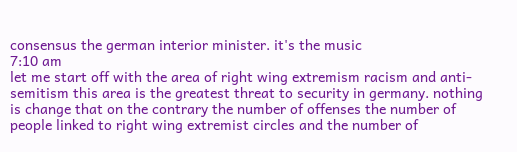consensus the german interior minister. it's the music
7:10 am
let me start off with the area of right wing extremism racism and anti-semitism this area is the greatest threat to security in germany. nothing is change that on the contrary the number of offenses the number of people linked to right wing extremist circles and the number of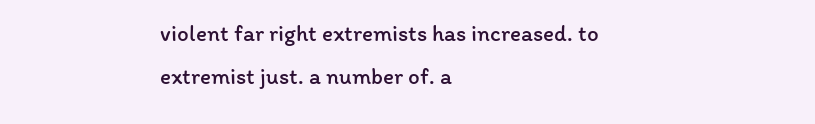violent far right extremists has increased. to extremist just. a number of. a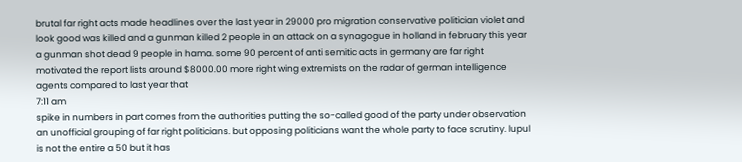brutal far right acts made headlines over the last year in 29000 pro migration conservative politician violet and look good was killed and a gunman killed 2 people in an attack on a synagogue in holland in february this year a gunman shot dead 9 people in hama. some 90 percent of anti semitic acts in germany are far right motivated the report lists around $8000.00 more right wing extremists on the radar of german intelligence agents compared to last year that
7:11 am
spike in numbers in part comes from the authorities putting the so-called good of the party under observation an unofficial grouping of far right politicians. but opposing politicians want the whole party to face scrutiny. lupul is not the entire a 50 but it has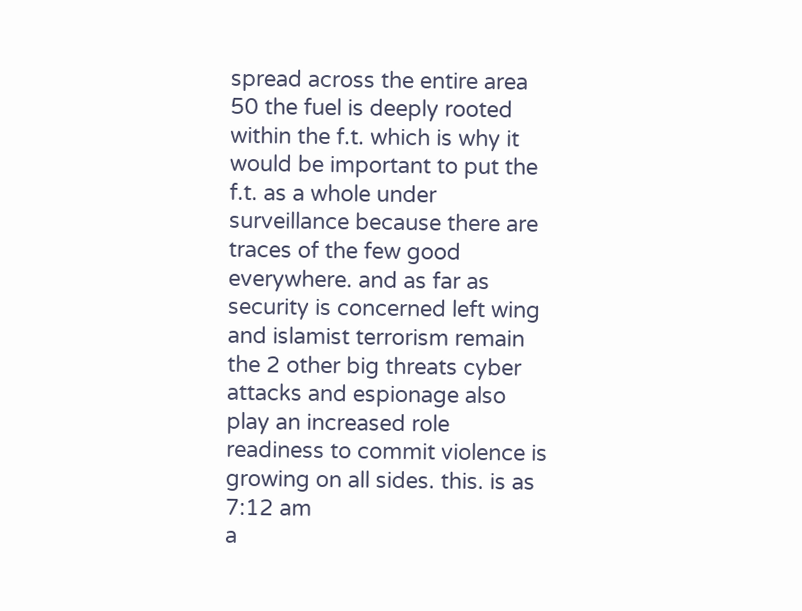spread across the entire area 50 the fuel is deeply rooted within the f.t. which is why it would be important to put the f.t. as a whole under surveillance because there are traces of the few good everywhere. and as far as security is concerned left wing and islamist terrorism remain the 2 other big threats cyber attacks and espionage also play an increased role readiness to commit violence is growing on all sides. this. is as
7:12 am
a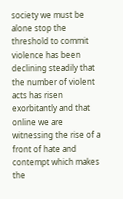society we must be alone stop the threshold to commit violence has been declining steadily that the number of violent acts has risen exorbitantly and that online we are witnessing the rise of a front of hate and contempt which makes the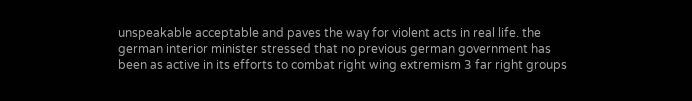unspeakable acceptable and paves the way for violent acts in real life. the german interior minister stressed that no previous german government has been as active in its efforts to combat right wing extremism 3 far right groups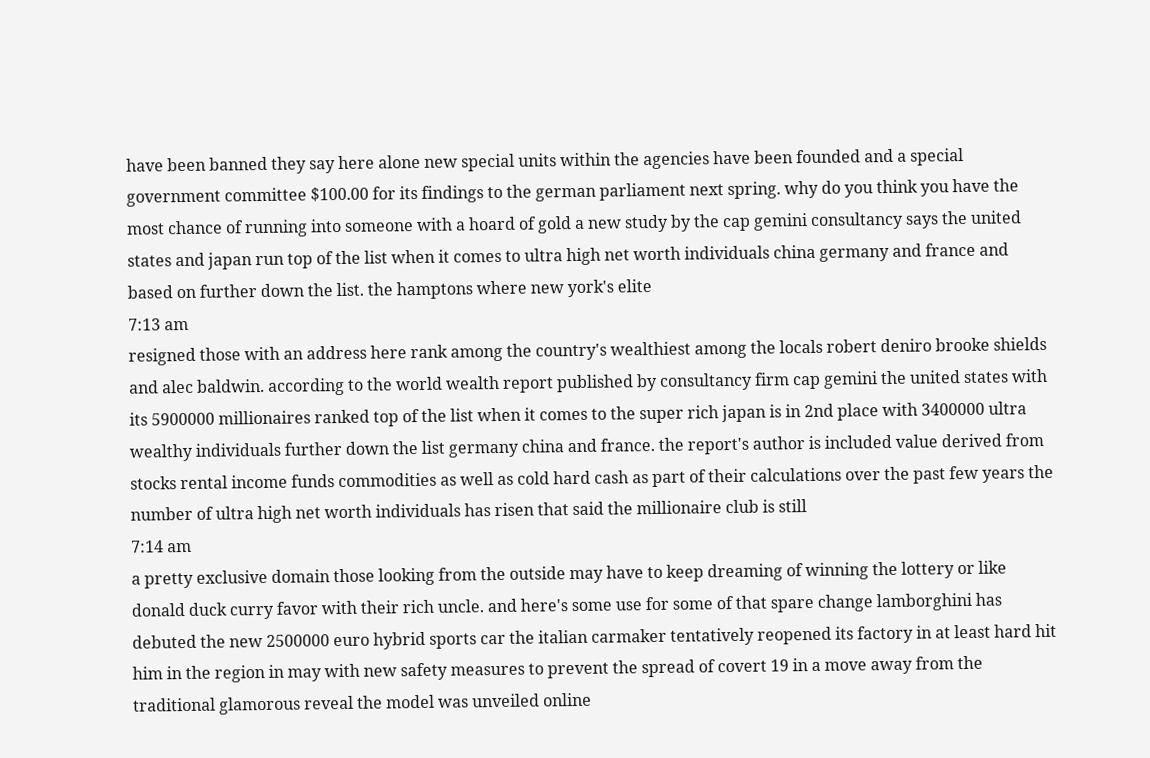have been banned they say here alone new special units within the agencies have been founded and a special government committee $100.00 for its findings to the german parliament next spring. why do you think you have the most chance of running into someone with a hoard of gold a new study by the cap gemini consultancy says the united states and japan run top of the list when it comes to ultra high net worth individuals china germany and france and based on further down the list. the hamptons where new york's elite
7:13 am
resigned those with an address here rank among the country's wealthiest among the locals robert deniro brooke shields and alec baldwin. according to the world wealth report published by consultancy firm cap gemini the united states with its 5900000 millionaires ranked top of the list when it comes to the super rich japan is in 2nd place with 3400000 ultra wealthy individuals further down the list germany china and france. the report's author is included value derived from stocks rental income funds commodities as well as cold hard cash as part of their calculations over the past few years the number of ultra high net worth individuals has risen that said the millionaire club is still
7:14 am
a pretty exclusive domain those looking from the outside may have to keep dreaming of winning the lottery or like donald duck curry favor with their rich uncle. and here's some use for some of that spare change lamborghini has debuted the new 2500000 euro hybrid sports car the italian carmaker tentatively reopened its factory in at least hard hit him in the region in may with new safety measures to prevent the spread of covert 19 in a move away from the traditional glamorous reveal the model was unveiled online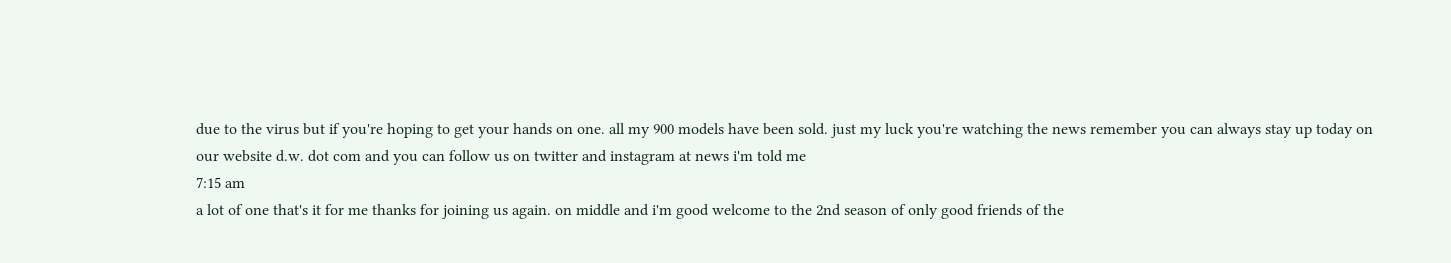due to the virus but if you're hoping to get your hands on one. all my 900 models have been sold. just my luck you're watching the news remember you can always stay up today on our website d.w. dot com and you can follow us on twitter and instagram at news i'm told me
7:15 am
a lot of one that's it for me thanks for joining us again. on middle and i'm good welcome to the 2nd season of only good friends of the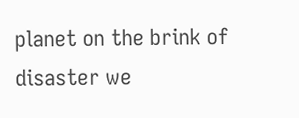planet on the brink of disaster we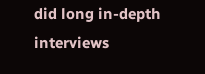did long in-depth interviews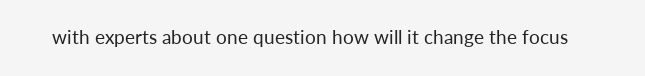with experts about one question how will it change the focus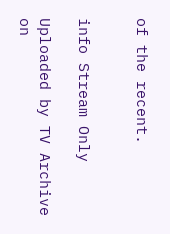of the recent.


info Stream Only

Uploaded by TV Archive on